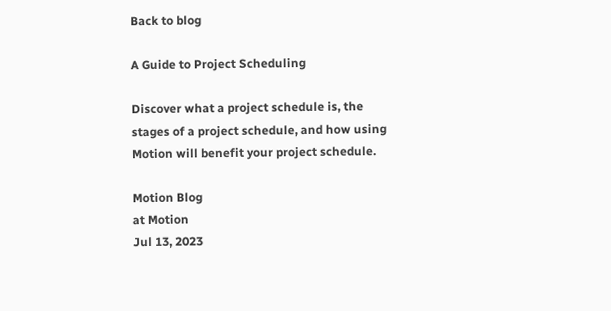Back to blog

A Guide to Project Scheduling

Discover what a project schedule is, the stages of a project schedule, and how using Motion will benefit your project schedule.

Motion Blog
at Motion
Jul 13, 2023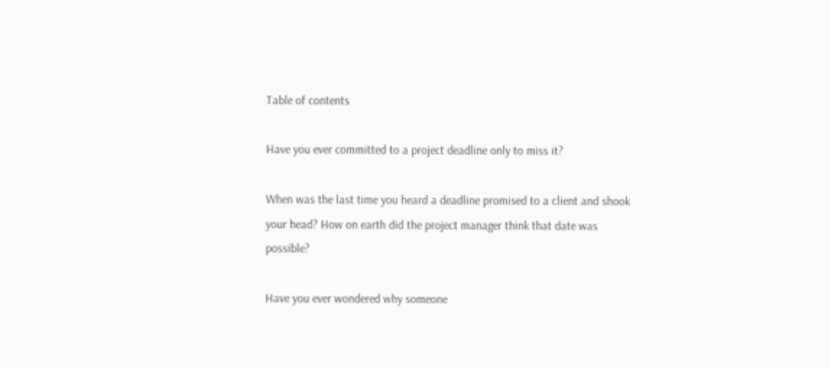Table of contents

Have you ever committed to a project deadline only to miss it?

When was the last time you heard a deadline promised to a client and shook your head? How on earth did the project manager think that date was possible?

Have you ever wondered why someone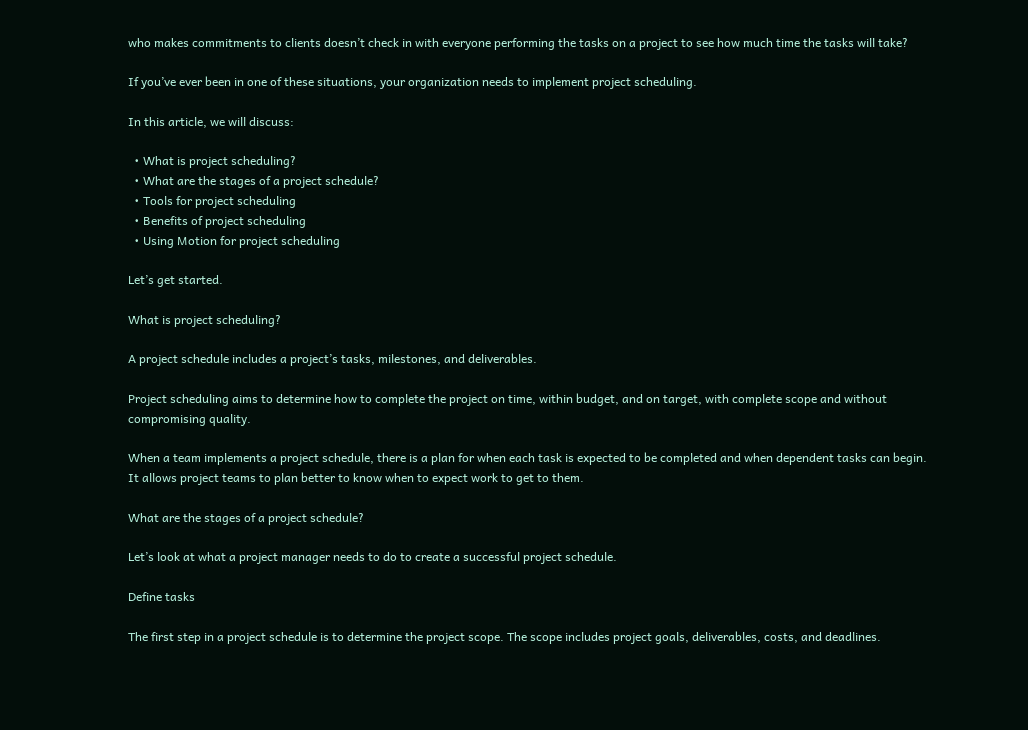who makes commitments to clients doesn’t check in with everyone performing the tasks on a project to see how much time the tasks will take?

If you’ve ever been in one of these situations, your organization needs to implement project scheduling.

In this article, we will discuss:

  • What is project scheduling?
  • What are the stages of a project schedule?
  • Tools for project scheduling
  • Benefits of project scheduling
  • Using Motion for project scheduling

Let’s get started.

What is project scheduling?

A project schedule includes a project’s tasks, milestones, and deliverables.

Project scheduling aims to determine how to complete the project on time, within budget, and on target, with complete scope and without compromising quality.

When a team implements a project schedule, there is a plan for when each task is expected to be completed and when dependent tasks can begin. It allows project teams to plan better to know when to expect work to get to them.

What are the stages of a project schedule?

Let’s look at what a project manager needs to do to create a successful project schedule.

Define tasks

The first step in a project schedule is to determine the project scope. The scope includes project goals, deliverables, costs, and deadlines.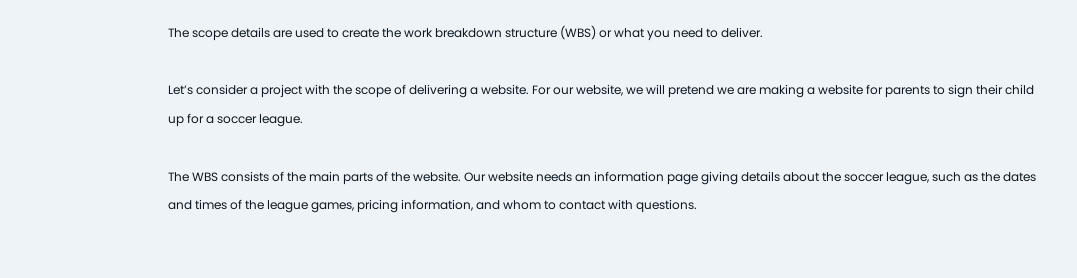The scope details are used to create the work breakdown structure (WBS) or what you need to deliver.

Let’s consider a project with the scope of delivering a website. For our website, we will pretend we are making a website for parents to sign their child up for a soccer league.

The WBS consists of the main parts of the website. Our website needs an information page giving details about the soccer league, such as the dates and times of the league games, pricing information, and whom to contact with questions.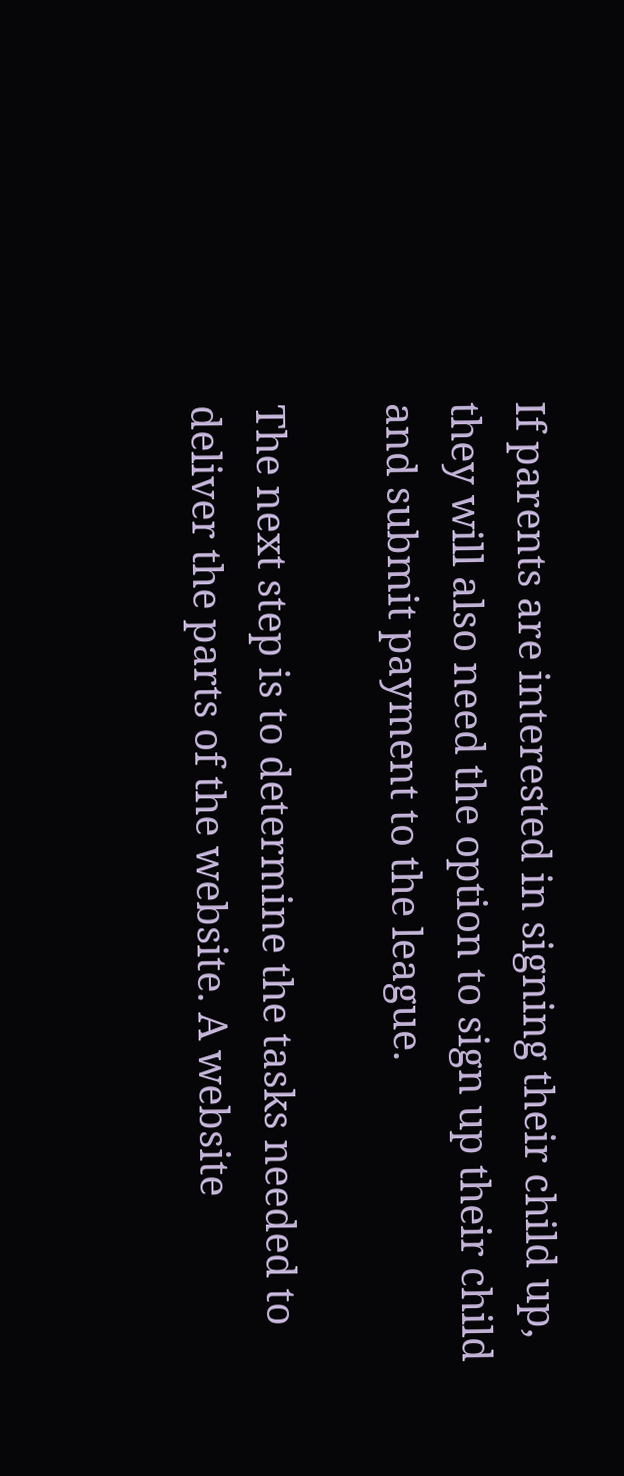If parents are interested in signing their child up, they will also need the option to sign up their child and submit payment to the league.

The next step is to determine the tasks needed to deliver the parts of the website. A website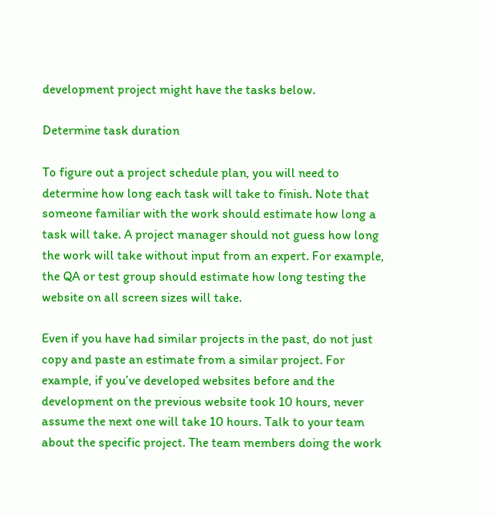development project might have the tasks below.

Determine task duration

To figure out a project schedule plan, you will need to determine how long each task will take to finish. Note that someone familiar with the work should estimate how long a task will take. A project manager should not guess how long the work will take without input from an expert. For example, the QA or test group should estimate how long testing the website on all screen sizes will take.

Even if you have had similar projects in the past, do not just copy and paste an estimate from a similar project. For example, if you’ve developed websites before and the development on the previous website took 10 hours, never assume the next one will take 10 hours. Talk to your team about the specific project. The team members doing the work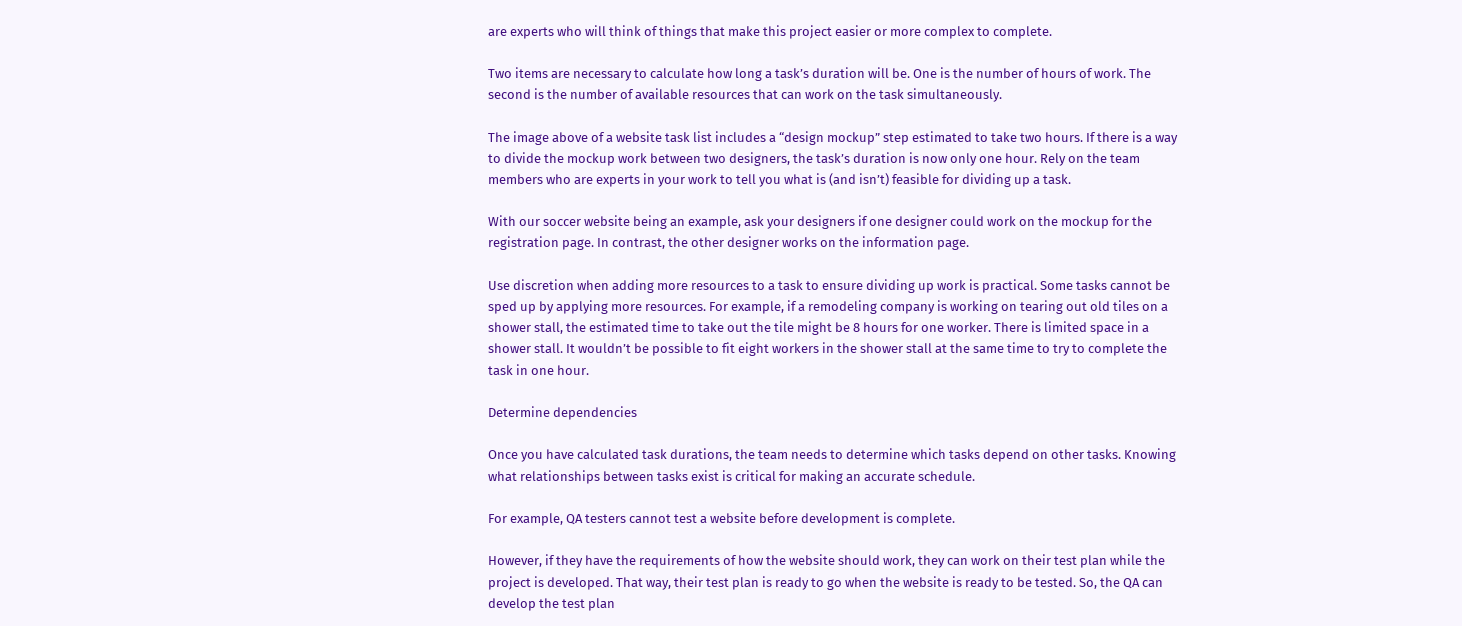are experts who will think of things that make this project easier or more complex to complete.

Two items are necessary to calculate how long a task’s duration will be. One is the number of hours of work. The second is the number of available resources that can work on the task simultaneously.

The image above of a website task list includes a “design mockup” step estimated to take two hours. If there is a way to divide the mockup work between two designers, the task’s duration is now only one hour. Rely on the team members who are experts in your work to tell you what is (and isn’t) feasible for dividing up a task.

With our soccer website being an example, ask your designers if one designer could work on the mockup for the registration page. In contrast, the other designer works on the information page.

Use discretion when adding more resources to a task to ensure dividing up work is practical. Some tasks cannot be sped up by applying more resources. For example, if a remodeling company is working on tearing out old tiles on a shower stall, the estimated time to take out the tile might be 8 hours for one worker. There is limited space in a shower stall. It wouldn’t be possible to fit eight workers in the shower stall at the same time to try to complete the task in one hour.

Determine dependencies

Once you have calculated task durations, the team needs to determine which tasks depend on other tasks. Knowing what relationships between tasks exist is critical for making an accurate schedule.

For example, QA testers cannot test a website before development is complete.

However, if they have the requirements of how the website should work, they can work on their test plan while the project is developed. That way, their test plan is ready to go when the website is ready to be tested. So, the QA can develop the test plan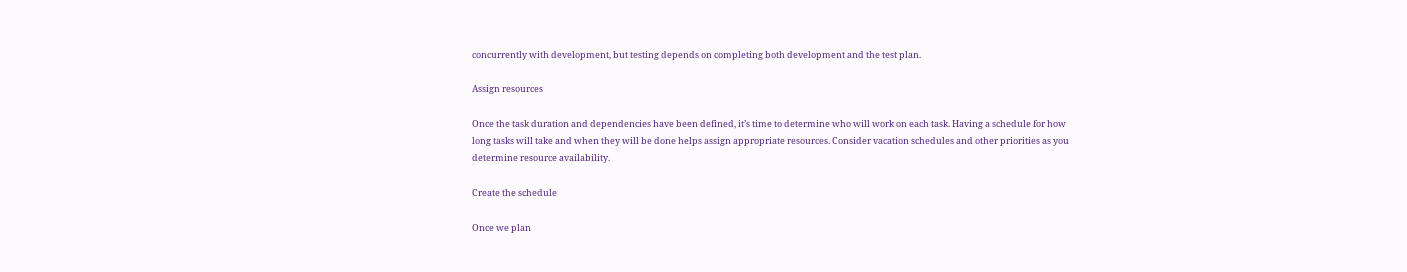concurrently with development, but testing depends on completing both development and the test plan.

Assign resources

Once the task duration and dependencies have been defined, it’s time to determine who will work on each task. Having a schedule for how long tasks will take and when they will be done helps assign appropriate resources. Consider vacation schedules and other priorities as you determine resource availability.

Create the schedule

Once we plan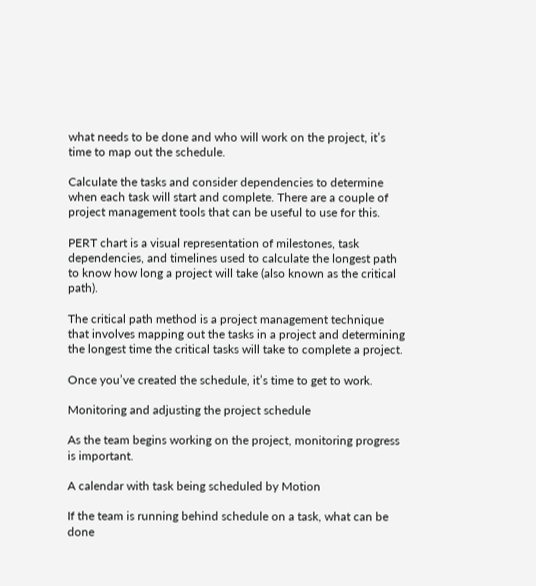what needs to be done and who will work on the project, it’s time to map out the schedule.

Calculate the tasks and consider dependencies to determine when each task will start and complete. There are a couple of project management tools that can be useful to use for this.

PERT chart is a visual representation of milestones, task dependencies, and timelines used to calculate the longest path to know how long a project will take (also known as the critical path).

The critical path method is a project management technique that involves mapping out the tasks in a project and determining the longest time the critical tasks will take to complete a project.

Once you’ve created the schedule, it’s time to get to work.

Monitoring and adjusting the project schedule

As the team begins working on the project, monitoring progress is important.

A calendar with task being scheduled by Motion

If the team is running behind schedule on a task, what can be done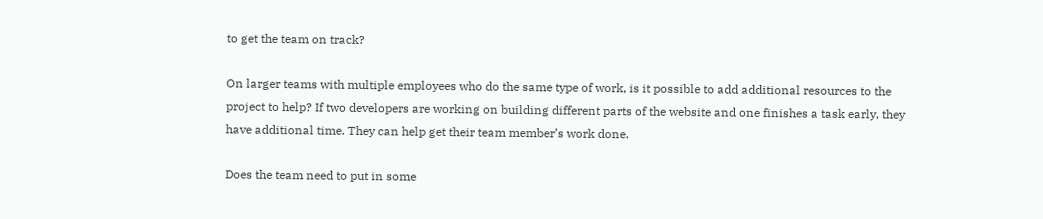to get the team on track?

On larger teams with multiple employees who do the same type of work, is it possible to add additional resources to the project to help? If two developers are working on building different parts of the website and one finishes a task early, they have additional time. They can help get their team member’s work done.

Does the team need to put in some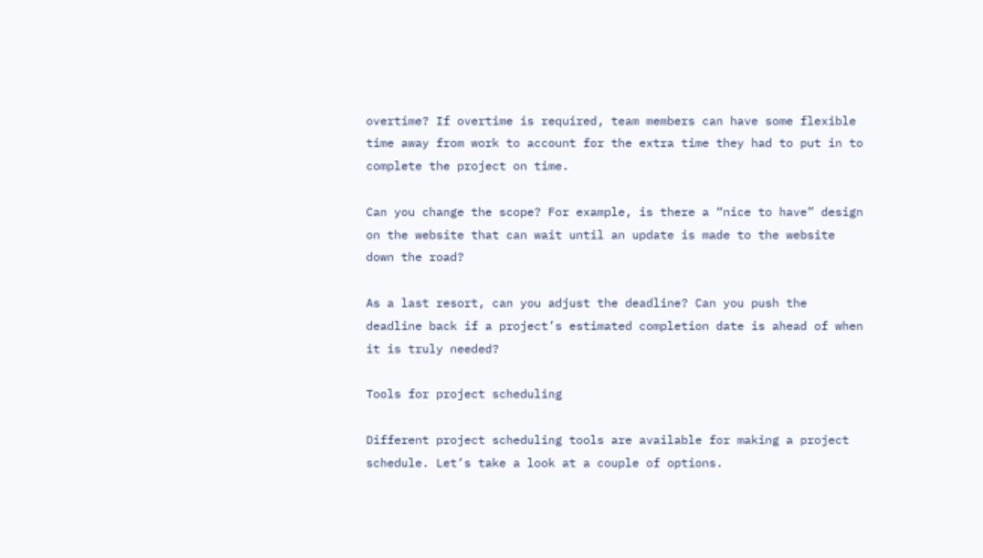overtime? If overtime is required, team members can have some flexible time away from work to account for the extra time they had to put in to complete the project on time.

Can you change the scope? For example, is there a “nice to have” design on the website that can wait until an update is made to the website down the road?

As a last resort, can you adjust the deadline? Can you push the deadline back if a project’s estimated completion date is ahead of when it is truly needed?

Tools for project scheduling

Different project scheduling tools are available for making a project schedule. Let’s take a look at a couple of options.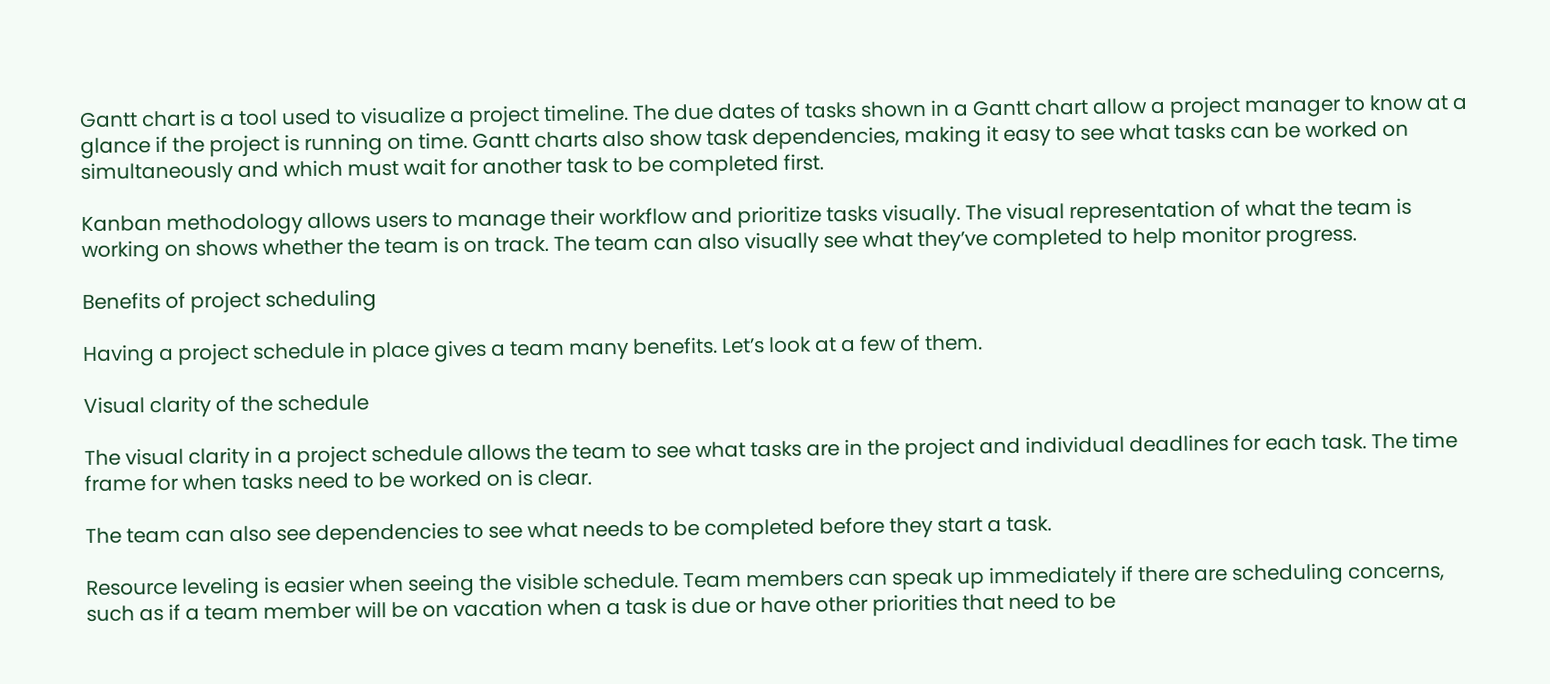Gantt chart is a tool used to visualize a project timeline. The due dates of tasks shown in a Gantt chart allow a project manager to know at a glance if the project is running on time. Gantt charts also show task dependencies, making it easy to see what tasks can be worked on simultaneously and which must wait for another task to be completed first.

Kanban methodology allows users to manage their workflow and prioritize tasks visually. The visual representation of what the team is working on shows whether the team is on track. The team can also visually see what they’ve completed to help monitor progress.

Benefits of project scheduling

Having a project schedule in place gives a team many benefits. Let’s look at a few of them.

Visual clarity of the schedule

The visual clarity in a project schedule allows the team to see what tasks are in the project and individual deadlines for each task. The time frame for when tasks need to be worked on is clear.

The team can also see dependencies to see what needs to be completed before they start a task.

Resource leveling is easier when seeing the visible schedule. Team members can speak up immediately if there are scheduling concerns, such as if a team member will be on vacation when a task is due or have other priorities that need to be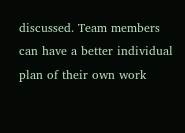discussed. Team members can have a better individual plan of their own work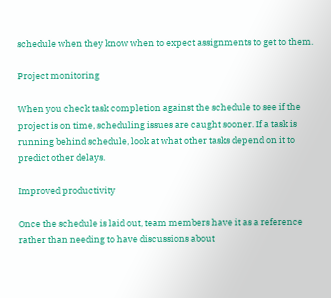schedule when they know when to expect assignments to get to them.

Project monitoring

When you check task completion against the schedule to see if the project is on time, scheduling issues are caught sooner. If a task is running behind schedule, look at what other tasks depend on it to predict other delays.

Improved productivity

Once the schedule is laid out, team members have it as a reference rather than needing to have discussions about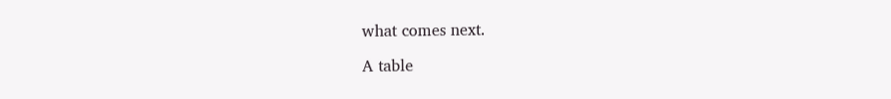what comes next.

A table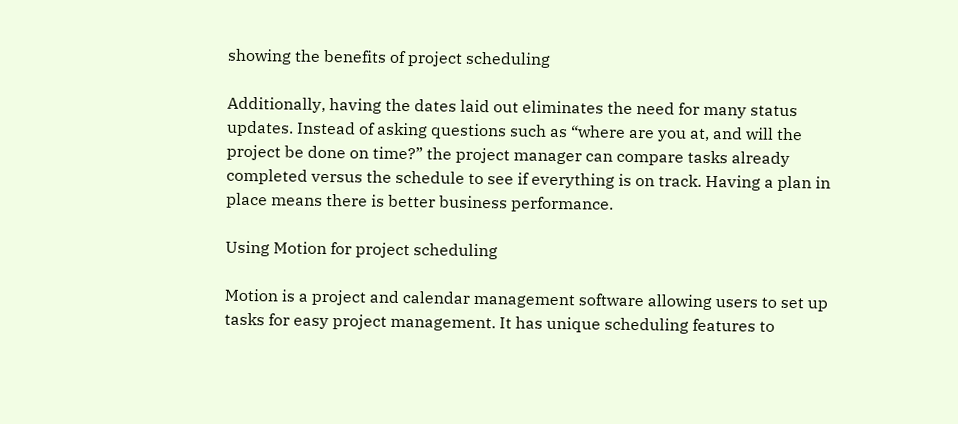showing the benefits of project scheduling

Additionally, having the dates laid out eliminates the need for many status updates. Instead of asking questions such as “where are you at, and will the project be done on time?” the project manager can compare tasks already completed versus the schedule to see if everything is on track. Having a plan in place means there is better business performance.

Using Motion for project scheduling

Motion is a project and calendar management software allowing users to set up tasks for easy project management. It has unique scheduling features to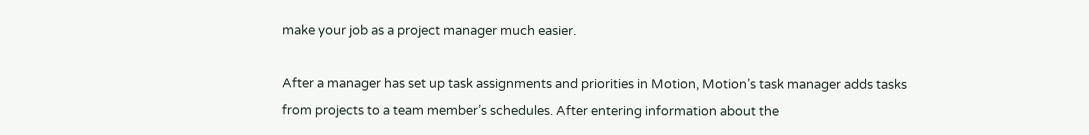make your job as a project manager much easier.

After a manager has set up task assignments and priorities in Motion, Motion’s task manager adds tasks from projects to a team member’s schedules. After entering information about the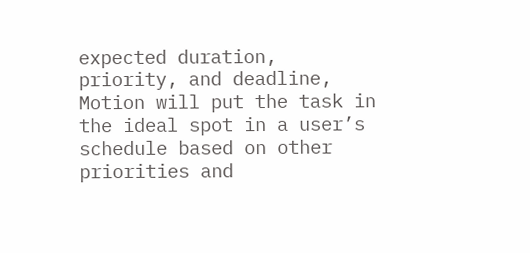expected duration, priority, and deadline, Motion will put the task in the ideal spot in a user’s schedule based on other priorities and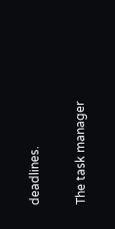deadlines.

The task manager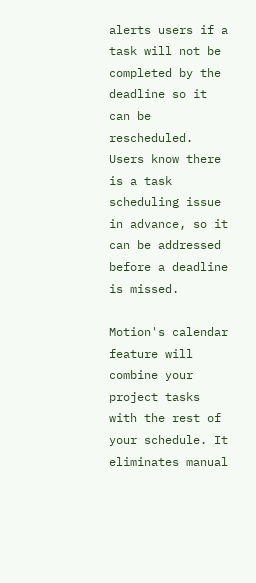alerts users if a task will not be completed by the deadline so it can be rescheduled. Users know there is a task scheduling issue in advance, so it can be addressed before a deadline is missed.

Motion's calendar feature will combine your project tasks with the rest of your schedule. It eliminates manual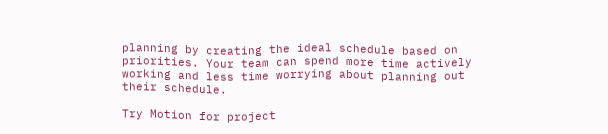planning by creating the ideal schedule based on priorities. Your team can spend more time actively working and less time worrying about planning out their schedule.

Try Motion for project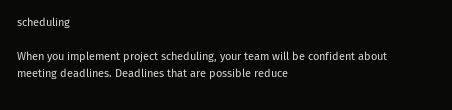scheduling

When you implement project scheduling, your team will be confident about meeting deadlines. Deadlines that are possible reduce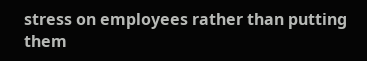stress on employees rather than putting them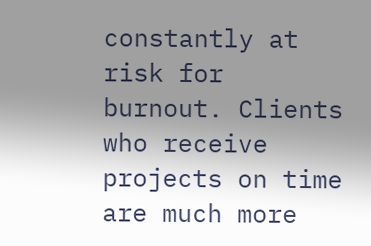constantly at risk for burnout. Clients who receive projects on time are much more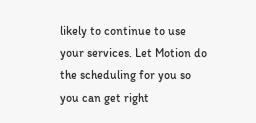likely to continue to use your services. Let Motion do the scheduling for you so you can get right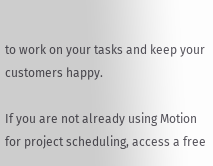to work on your tasks and keep your customers happy.

If you are not already using Motion for project scheduling, access a free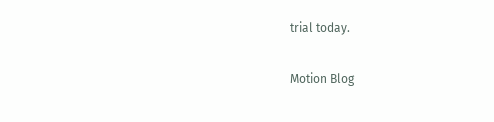trial today.

Motion Blog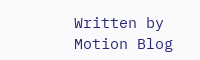Written by Motion Blog